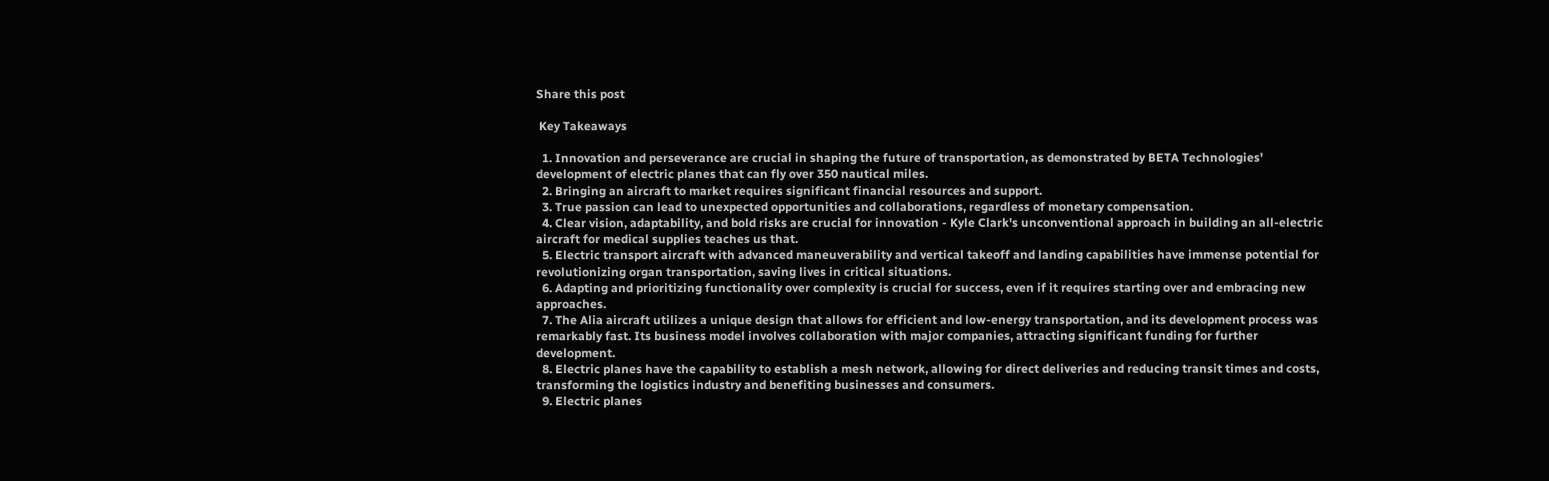Share this post

 Key Takeaways

  1. Innovation and perseverance are crucial in shaping the future of transportation, as demonstrated by BETA Technologies' development of electric planes that can fly over 350 nautical miles.
  2. Bringing an aircraft to market requires significant financial resources and support.
  3. True passion can lead to unexpected opportunities and collaborations, regardless of monetary compensation.
  4. Clear vision, adaptability, and bold risks are crucial for innovation - Kyle Clark's unconventional approach in building an all-electric aircraft for medical supplies teaches us that.
  5. Electric transport aircraft with advanced maneuverability and vertical takeoff and landing capabilities have immense potential for revolutionizing organ transportation, saving lives in critical situations.
  6. Adapting and prioritizing functionality over complexity is crucial for success, even if it requires starting over and embracing new approaches.
  7. The Alia aircraft utilizes a unique design that allows for efficient and low-energy transportation, and its development process was remarkably fast. Its business model involves collaboration with major companies, attracting significant funding for further development.
  8. Electric planes have the capability to establish a mesh network, allowing for direct deliveries and reducing transit times and costs, transforming the logistics industry and benefiting businesses and consumers.
  9. Electric planes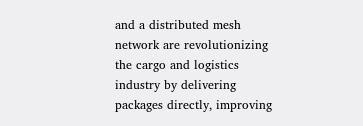and a distributed mesh network are revolutionizing the cargo and logistics industry by delivering packages directly, improving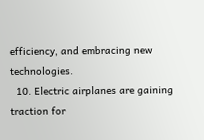efficiency, and embracing new technologies.
  10. Electric airplanes are gaining traction for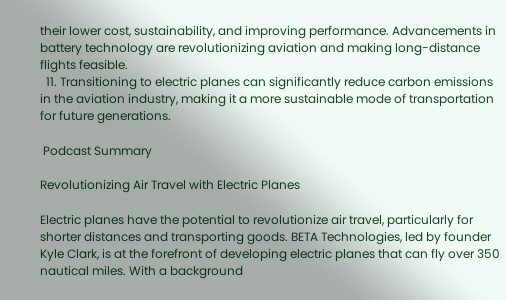their lower cost, sustainability, and improving performance. Advancements in battery technology are revolutionizing aviation and making long-distance flights feasible.
  11. Transitioning to electric planes can significantly reduce carbon emissions in the aviation industry, making it a more sustainable mode of transportation for future generations.

 Podcast Summary

Revolutionizing Air Travel with Electric Planes

Electric planes have the potential to revolutionize air travel, particularly for shorter distances and transporting goods. BETA Technologies, led by founder Kyle Clark, is at the forefront of developing electric planes that can fly over 350 nautical miles. With a background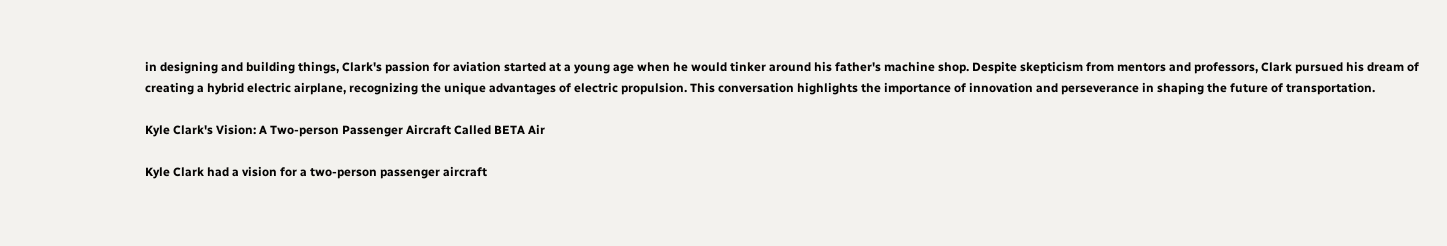in designing and building things, Clark's passion for aviation started at a young age when he would tinker around his father's machine shop. Despite skepticism from mentors and professors, Clark pursued his dream of creating a hybrid electric airplane, recognizing the unique advantages of electric propulsion. This conversation highlights the importance of innovation and perseverance in shaping the future of transportation.

Kyle Clark's Vision: A Two-person Passenger Aircraft Called BETA Air

Kyle Clark had a vision for a two-person passenger aircraft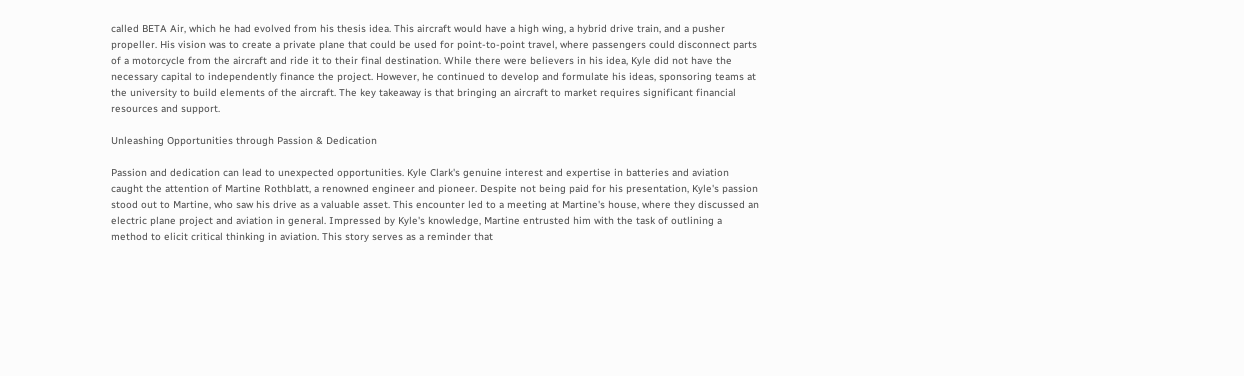called BETA Air, which he had evolved from his thesis idea. This aircraft would have a high wing, a hybrid drive train, and a pusher propeller. His vision was to create a private plane that could be used for point-to-point travel, where passengers could disconnect parts of a motorcycle from the aircraft and ride it to their final destination. While there were believers in his idea, Kyle did not have the necessary capital to independently finance the project. However, he continued to develop and formulate his ideas, sponsoring teams at the university to build elements of the aircraft. The key takeaway is that bringing an aircraft to market requires significant financial resources and support.

Unleashing Opportunities through Passion & Dedication

Passion and dedication can lead to unexpected opportunities. Kyle Clark's genuine interest and expertise in batteries and aviation caught the attention of Martine Rothblatt, a renowned engineer and pioneer. Despite not being paid for his presentation, Kyle's passion stood out to Martine, who saw his drive as a valuable asset. This encounter led to a meeting at Martine's house, where they discussed an electric plane project and aviation in general. Impressed by Kyle's knowledge, Martine entrusted him with the task of outlining a method to elicit critical thinking in aviation. This story serves as a reminder that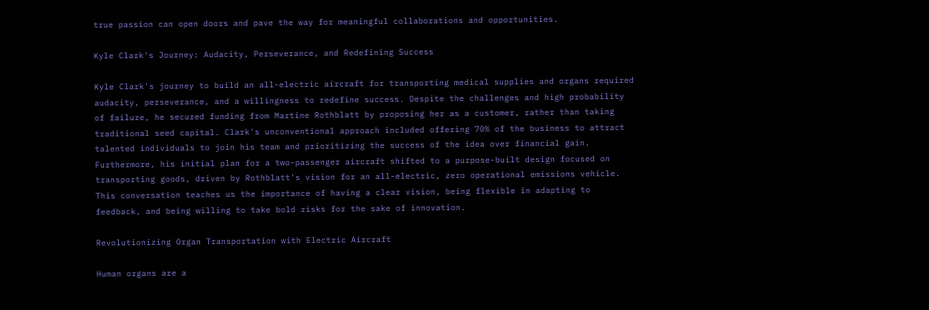true passion can open doors and pave the way for meaningful collaborations and opportunities.

Kyle Clark's Journey: Audacity, Perseverance, and Redefining Success

Kyle Clark's journey to build an all-electric aircraft for transporting medical supplies and organs required audacity, perseverance, and a willingness to redefine success. Despite the challenges and high probability of failure, he secured funding from Martine Rothblatt by proposing her as a customer, rather than taking traditional seed capital. Clark's unconventional approach included offering 70% of the business to attract talented individuals to join his team and prioritizing the success of the idea over financial gain. Furthermore, his initial plan for a two-passenger aircraft shifted to a purpose-built design focused on transporting goods, driven by Rothblatt's vision for an all-electric, zero operational emissions vehicle. This conversation teaches us the importance of having a clear vision, being flexible in adapting to feedback, and being willing to take bold risks for the sake of innovation.

Revolutionizing Organ Transportation with Electric Aircraft

Human organs are a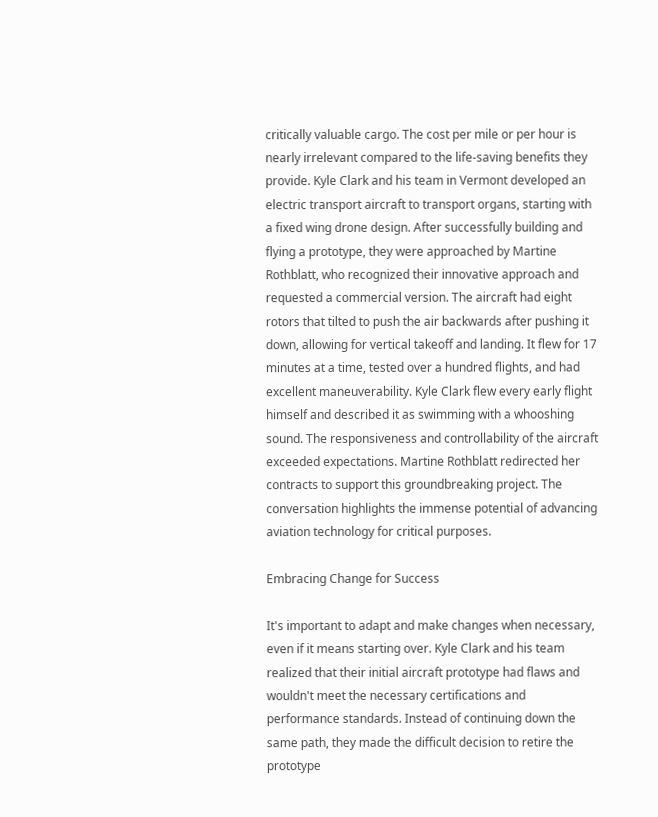critically valuable cargo. The cost per mile or per hour is nearly irrelevant compared to the life-saving benefits they provide. Kyle Clark and his team in Vermont developed an electric transport aircraft to transport organs, starting with a fixed wing drone design. After successfully building and flying a prototype, they were approached by Martine Rothblatt, who recognized their innovative approach and requested a commercial version. The aircraft had eight rotors that tilted to push the air backwards after pushing it down, allowing for vertical takeoff and landing. It flew for 17 minutes at a time, tested over a hundred flights, and had excellent maneuverability. Kyle Clark flew every early flight himself and described it as swimming with a whooshing sound. The responsiveness and controllability of the aircraft exceeded expectations. Martine Rothblatt redirected her contracts to support this groundbreaking project. The conversation highlights the immense potential of advancing aviation technology for critical purposes.

Embracing Change for Success

It's important to adapt and make changes when necessary, even if it means starting over. Kyle Clark and his team realized that their initial aircraft prototype had flaws and wouldn't meet the necessary certifications and performance standards. Instead of continuing down the same path, they made the difficult decision to retire the prototype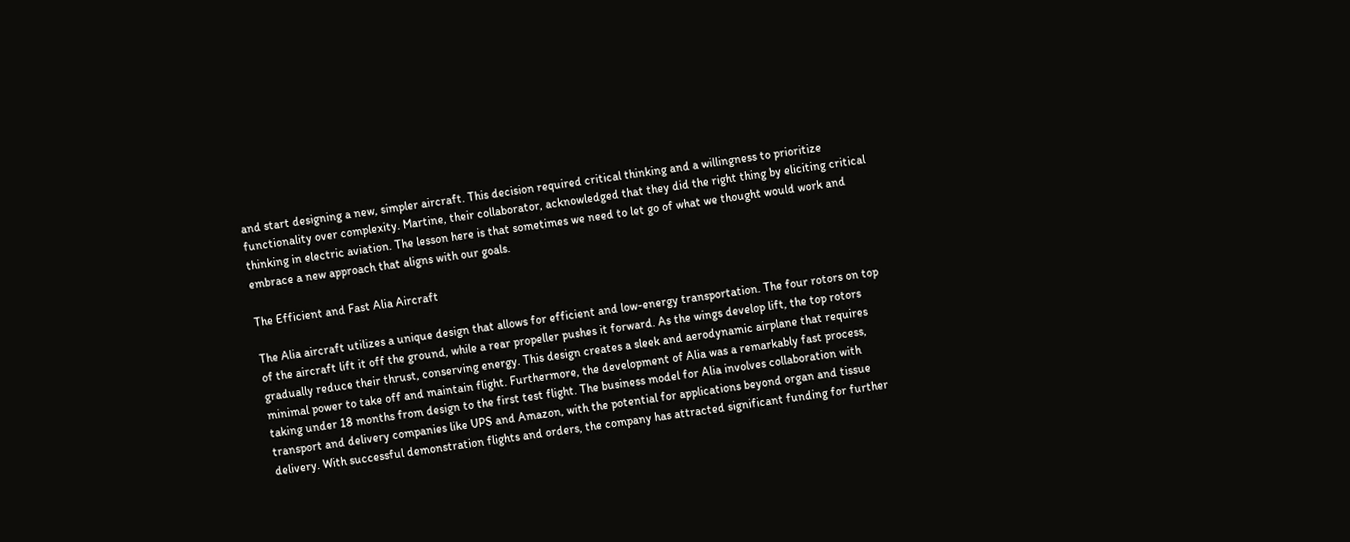and start designing a new, simpler aircraft. This decision required critical thinking and a willingness to prioritize functionality over complexity. Martine, their collaborator, acknowledged that they did the right thing by eliciting critical thinking in electric aviation. The lesson here is that sometimes we need to let go of what we thought would work and embrace a new approach that aligns with our goals.

The Efficient and Fast Alia Aircraft

The Alia aircraft utilizes a unique design that allows for efficient and low-energy transportation. The four rotors on top of the aircraft lift it off the ground, while a rear propeller pushes it forward. As the wings develop lift, the top rotors gradually reduce their thrust, conserving energy. This design creates a sleek and aerodynamic airplane that requires minimal power to take off and maintain flight. Furthermore, the development of Alia was a remarkably fast process, taking under 18 months from design to the first test flight. The business model for Alia involves collaboration with transport and delivery companies like UPS and Amazon, with the potential for applications beyond organ and tissue delivery. With successful demonstration flights and orders, the company has attracted significant funding for further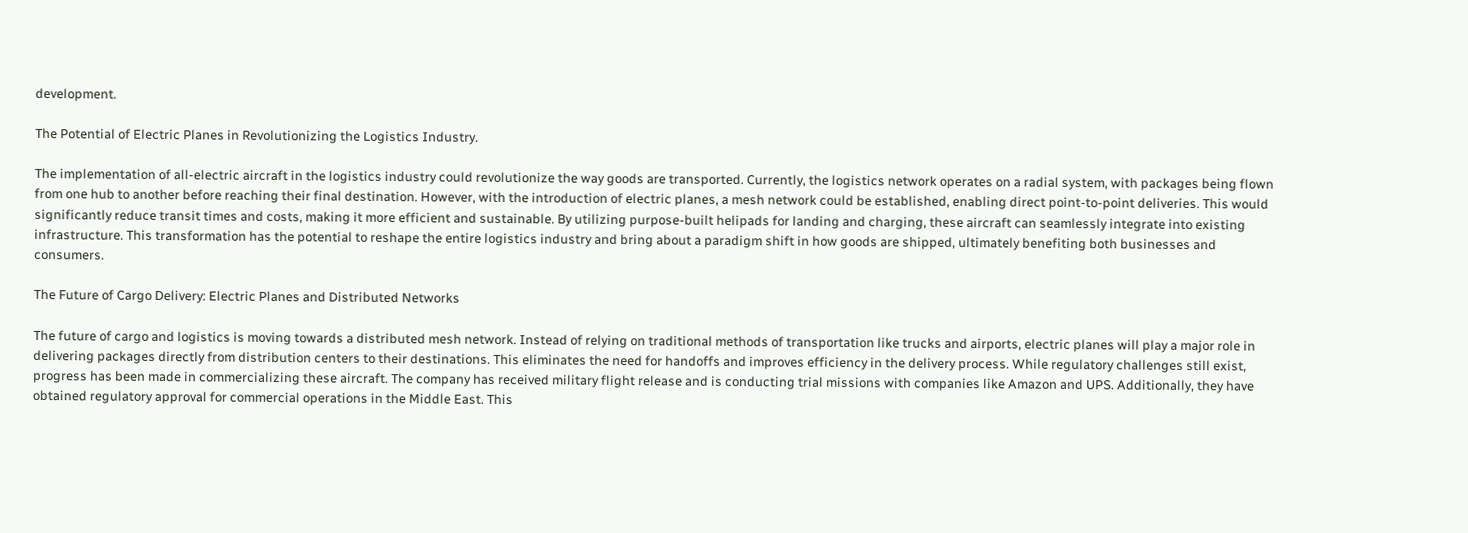development.

The Potential of Electric Planes in Revolutionizing the Logistics Industry.

The implementation of all-electric aircraft in the logistics industry could revolutionize the way goods are transported. Currently, the logistics network operates on a radial system, with packages being flown from one hub to another before reaching their final destination. However, with the introduction of electric planes, a mesh network could be established, enabling direct point-to-point deliveries. This would significantly reduce transit times and costs, making it more efficient and sustainable. By utilizing purpose-built helipads for landing and charging, these aircraft can seamlessly integrate into existing infrastructure. This transformation has the potential to reshape the entire logistics industry and bring about a paradigm shift in how goods are shipped, ultimately benefiting both businesses and consumers.

The Future of Cargo Delivery: Electric Planes and Distributed Networks

The future of cargo and logistics is moving towards a distributed mesh network. Instead of relying on traditional methods of transportation like trucks and airports, electric planes will play a major role in delivering packages directly from distribution centers to their destinations. This eliminates the need for handoffs and improves efficiency in the delivery process. While regulatory challenges still exist, progress has been made in commercializing these aircraft. The company has received military flight release and is conducting trial missions with companies like Amazon and UPS. Additionally, they have obtained regulatory approval for commercial operations in the Middle East. This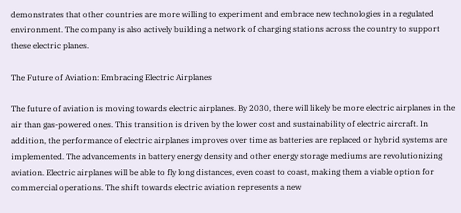demonstrates that other countries are more willing to experiment and embrace new technologies in a regulated environment. The company is also actively building a network of charging stations across the country to support these electric planes.

The Future of Aviation: Embracing Electric Airplanes

The future of aviation is moving towards electric airplanes. By 2030, there will likely be more electric airplanes in the air than gas-powered ones. This transition is driven by the lower cost and sustainability of electric aircraft. In addition, the performance of electric airplanes improves over time as batteries are replaced or hybrid systems are implemented. The advancements in battery energy density and other energy storage mediums are revolutionizing aviation. Electric airplanes will be able to fly long distances, even coast to coast, making them a viable option for commercial operations. The shift towards electric aviation represents a new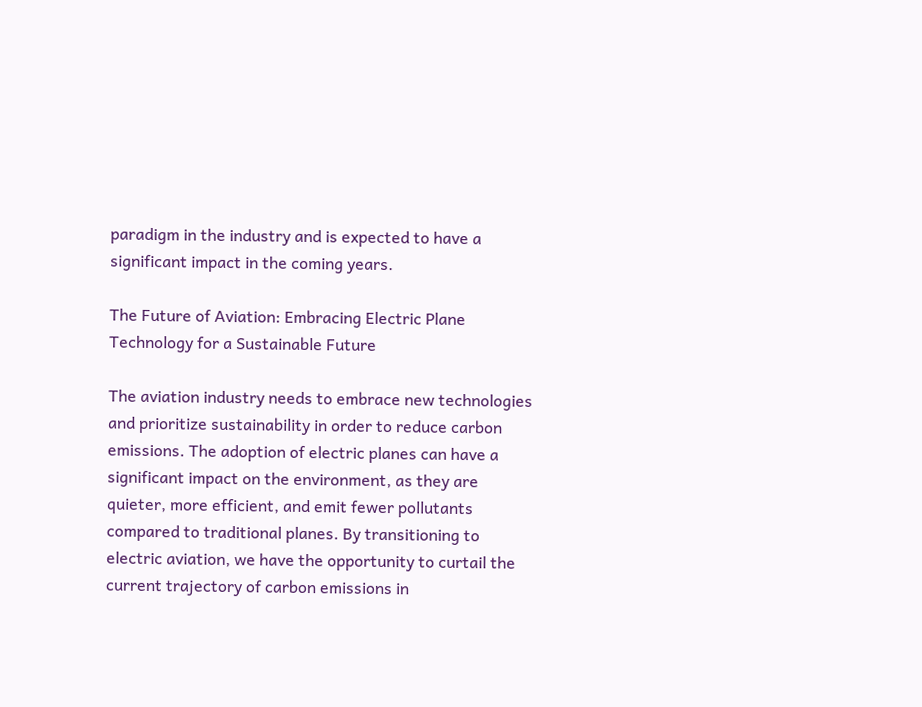paradigm in the industry and is expected to have a significant impact in the coming years.

The Future of Aviation: Embracing Electric Plane Technology for a Sustainable Future

The aviation industry needs to embrace new technologies and prioritize sustainability in order to reduce carbon emissions. The adoption of electric planes can have a significant impact on the environment, as they are quieter, more efficient, and emit fewer pollutants compared to traditional planes. By transitioning to electric aviation, we have the opportunity to curtail the current trajectory of carbon emissions in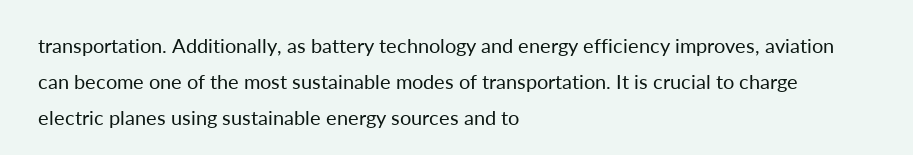transportation. Additionally, as battery technology and energy efficiency improves, aviation can become one of the most sustainable modes of transportation. It is crucial to charge electric planes using sustainable energy sources and to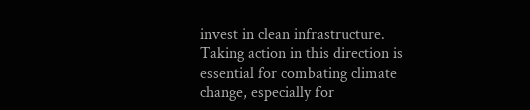invest in clean infrastructure. Taking action in this direction is essential for combating climate change, especially for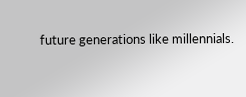future generations like millennials.